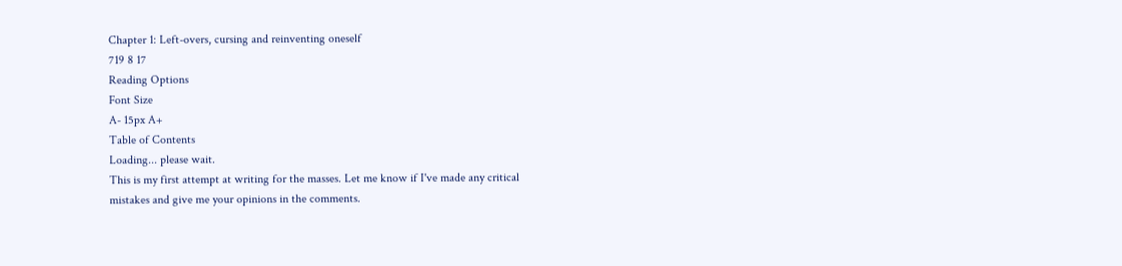Chapter 1: Left-overs, cursing and reinventing oneself
719 8 17
Reading Options
Font Size
A- 15px A+
Table of Contents
Loading... please wait.
This is my first attempt at writing for the masses. Let me know if I've made any critical mistakes and give me your opinions in the comments.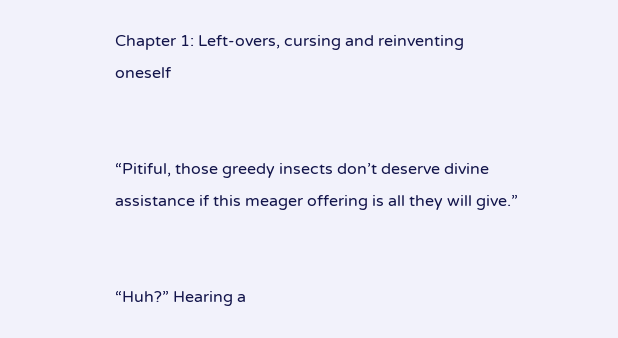Chapter 1: Left-overs, cursing and reinventing oneself


“Pitiful, those greedy insects don’t deserve divine assistance if this meager offering is all they will give.”


“Huh?” Hearing a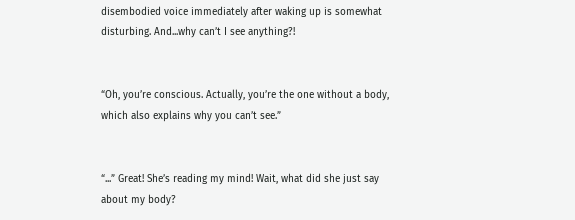disembodied voice immediately after waking up is somewhat disturbing. And...why can’t I see anything?!


“Oh, you’re conscious. Actually, you’re the one without a body, which also explains why you can’t see.”


“...” Great! She’s reading my mind! Wait, what did she just say about my body?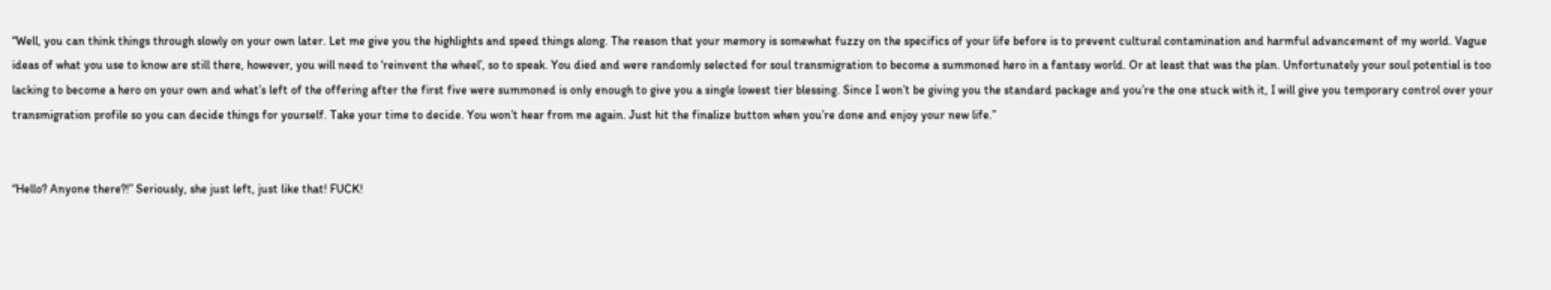“Well, you can think things through slowly on your own later. Let me give you the highlights and speed things along. The reason that your memory is somewhat fuzzy on the specifics of your life before is to prevent cultural contamination and harmful advancement of my world. Vague ideas of what you use to know are still there, however, you will need to ‘reinvent the wheel’, so to speak. You died and were randomly selected for soul transmigration to become a summoned hero in a fantasy world. Or at least that was the plan. Unfortunately your soul potential is too lacking to become a hero on your own and what’s left of the offering after the first five were summoned is only enough to give you a single lowest tier blessing. Since I won’t be giving you the standard package and you’re the one stuck with it, I will give you temporary control over your transmigration profile so you can decide things for yourself. Take your time to decide. You won’t hear from me again. Just hit the finalize button when you’re done and enjoy your new life.”


“Hello? Anyone there?!” Seriously, she just left, just like that! FUCK!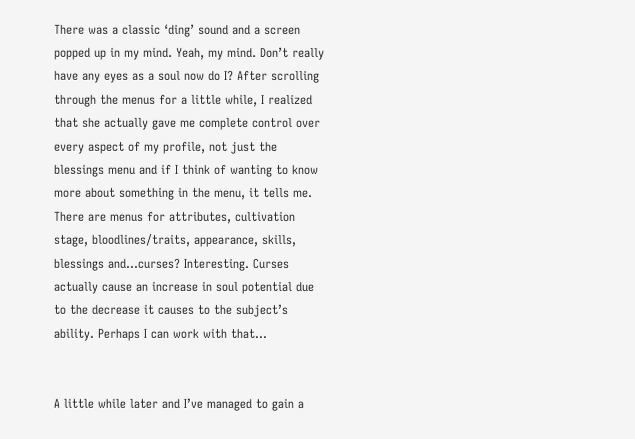There was a classic ‘ding’ sound and a screen popped up in my mind. Yeah, my mind. Don’t really have any eyes as a soul now do I? After scrolling through the menus for a little while, I realized that she actually gave me complete control over every aspect of my profile, not just the blessings menu and if I think of wanting to know more about something in the menu, it tells me. There are menus for attributes, cultivation stage, bloodlines/traits, appearance, skills, blessings and…curses? Interesting. Curses actually cause an increase in soul potential due to the decrease it causes to the subject’s ability. Perhaps I can work with that…


A little while later and I’ve managed to gain a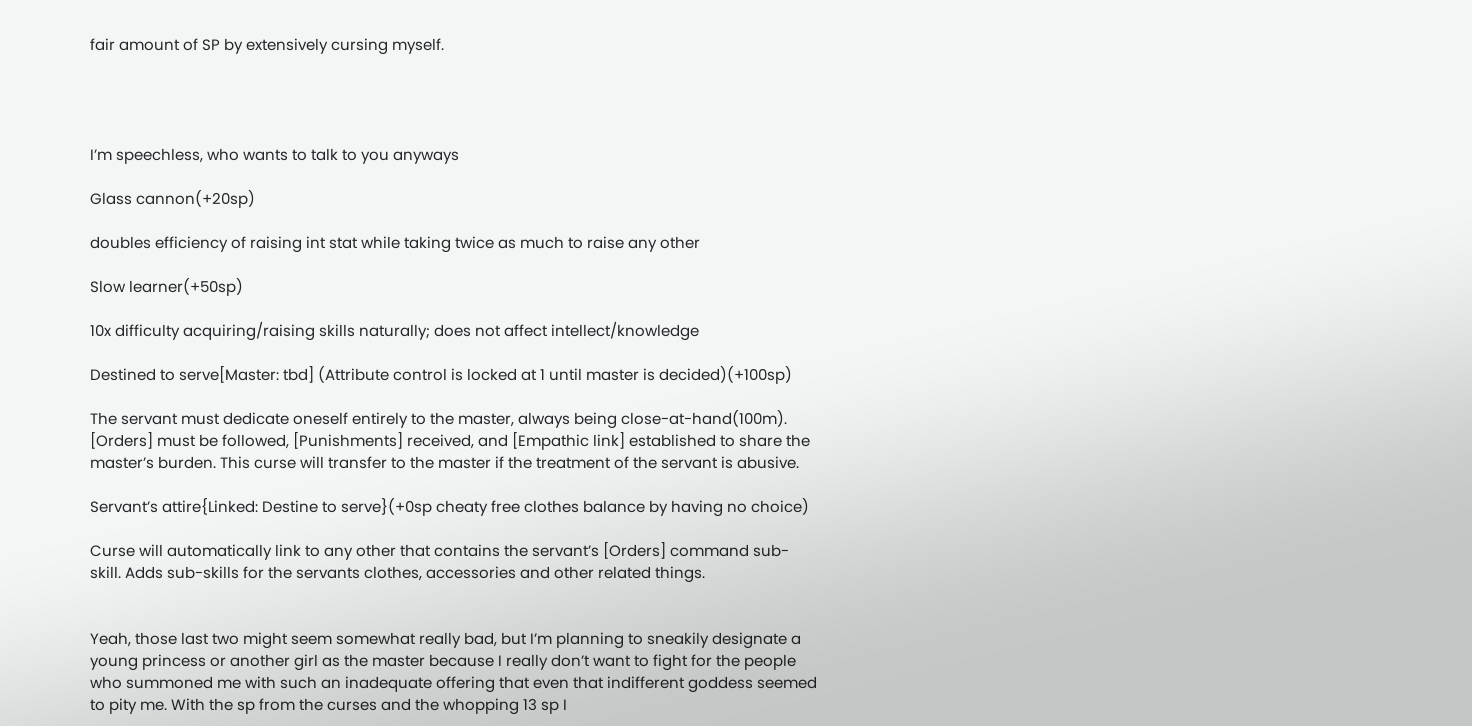fair amount of SP by extensively cursing myself.




I’m speechless, who wants to talk to you anyways

Glass cannon(+20sp)

doubles efficiency of raising int stat while taking twice as much to raise any other

Slow learner(+50sp)

10x difficulty acquiring/raising skills naturally; does not affect intellect/knowledge

Destined to serve[Master: tbd] (Attribute control is locked at 1 until master is decided)(+100sp)

The servant must dedicate oneself entirely to the master, always being close-at-hand(100m). [Orders] must be followed, [Punishments] received, and [Empathic link] established to share the master’s burden. This curse will transfer to the master if the treatment of the servant is abusive.

Servant’s attire{Linked: Destine to serve}(+0sp cheaty free clothes balance by having no choice)

Curse will automatically link to any other that contains the servant’s [Orders] command sub-skill. Adds sub-skills for the servants clothes, accessories and other related things.


Yeah, those last two might seem somewhat really bad, but I’m planning to sneakily designate a young princess or another girl as the master because I really don’t want to fight for the people who summoned me with such an inadequate offering that even that indifferent goddess seemed to pity me. With the sp from the curses and the whopping 13 sp I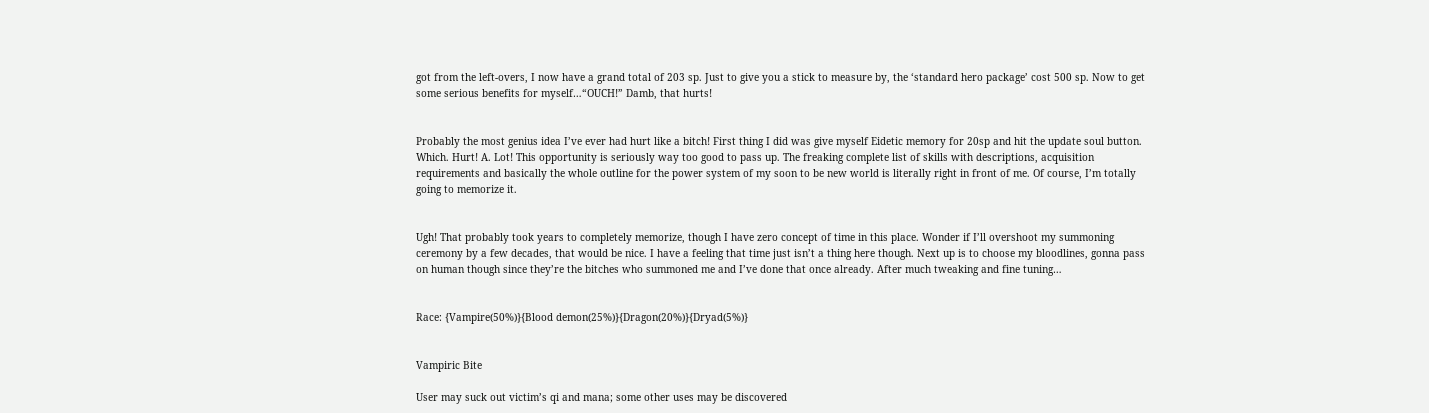got from the left-overs, I now have a grand total of 203 sp. Just to give you a stick to measure by, the ‘standard hero package’ cost 500 sp. Now to get some serious benefits for myself…“OUCH!” Damb, that hurts!


Probably the most genius idea I’ve ever had hurt like a bitch! First thing I did was give myself Eidetic memory for 20sp and hit the update soul button. Which. Hurt! A. Lot! This opportunity is seriously way too good to pass up. The freaking complete list of skills with descriptions, acquisition requirements and basically the whole outline for the power system of my soon to be new world is literally right in front of me. Of course, I’m totally going to memorize it.


Ugh! That probably took years to completely memorize, though I have zero concept of time in this place. Wonder if I’ll overshoot my summoning ceremony by a few decades, that would be nice. I have a feeling that time just isn’t a thing here though. Next up is to choose my bloodlines, gonna pass on human though since they’re the bitches who summoned me and I’ve done that once already. After much tweaking and fine tuning…


Race: {Vampire(50%)}{Blood demon(25%)}{Dragon(20%)}{Dryad(5%)}


Vampiric Bite

User may suck out victim’s qi and mana; some other uses may be discovered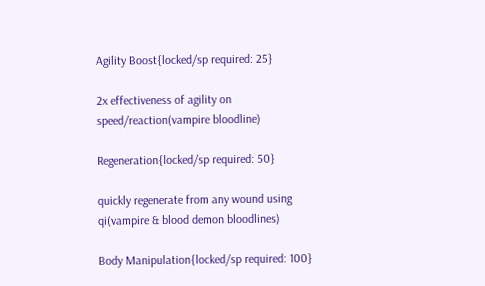Agility Boost{locked/sp required: 25}

2x effectiveness of agility on speed/reaction(vampire bloodline)

Regeneration{locked/sp required: 50}

quickly regenerate from any wound using qi(vampire & blood demon bloodlines)

Body Manipulation{locked/sp required: 100}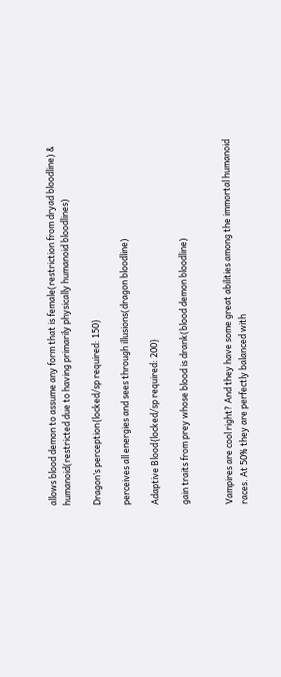allows blood demon to assume any form that is female(restriction from dryad bloodline) & humanoid(restricted due to having primarily physically humanoid bloodlines)

Dragon’s perception{locked/sp required: 150}

perceives all energies and sees through illusions(dragon bloodline)

Adaptive Blood{locked/sp required: 200}

gain traits from prey whose blood is drank(blood demon bloodline)


Vampires are cool right? And they have some great abilities among the immortal humanoid races. At 50% they are perfectly balanced with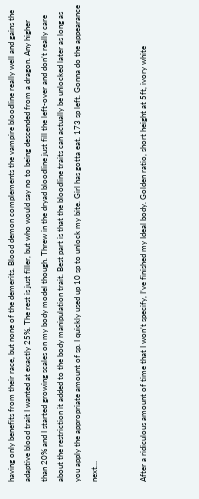having only benefits from their race, but none of the demerits. Blood demon complements the vampire bloodline really well and gains the adaptive blood trait I wanted at exactly 25%. The rest is just filler, but who would say no to being descended from a dragon. Any higher than 20% and I started growing scales on my body model though. Threw in the dryad bloodline just fill the left-over and don’t really care about the restriction it added to the body manipulation trait. Best part is that the bloodline traits can actually be unlocked later as long as you apply the appropriate amount of sp. I quickly used up 10 sp to unlock my bite. Girl has gotta eat. 173 sp left. Gonna do the appearance next…


After a ridiculous amount of time that I won’t specify, I’ve finished my Ideal body. Golden ratio, short height at 5ft, ivory white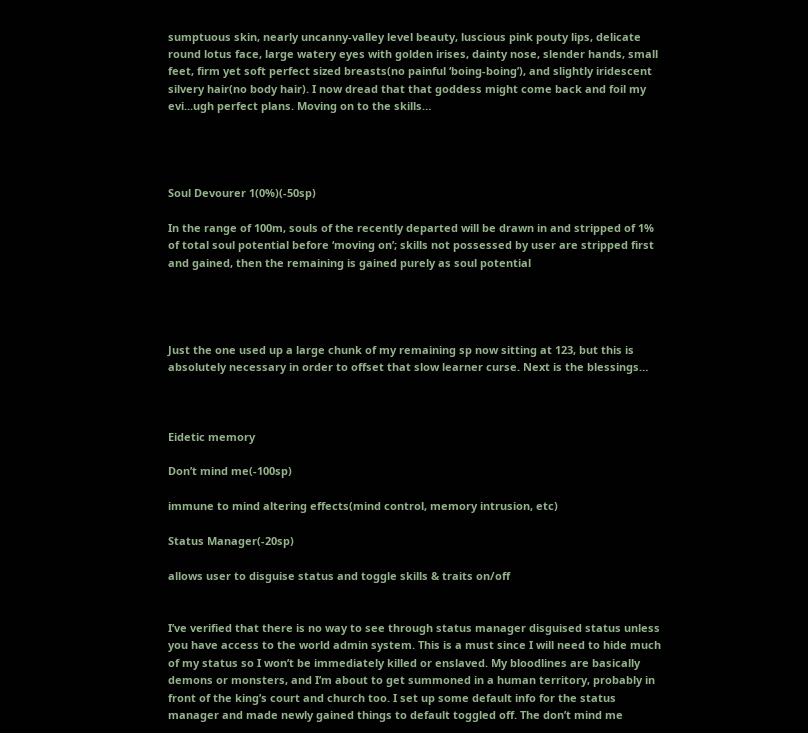sumptuous skin, nearly uncanny-valley level beauty, luscious pink pouty lips, delicate round lotus face, large watery eyes with golden irises, dainty nose, slender hands, small feet, firm yet soft perfect sized breasts(no painful ‘boing-boing’), and slightly iridescent silvery hair(no body hair). I now dread that that goddess might come back and foil my evi...ugh perfect plans. Moving on to the skills…




Soul Devourer 1(0%)(-50sp)

In the range of 100m, souls of the recently departed will be drawn in and stripped of 1% of total soul potential before ‘moving on’; skills not possessed by user are stripped first and gained, then the remaining is gained purely as soul potential




Just the one used up a large chunk of my remaining sp now sitting at 123, but this is absolutely necessary in order to offset that slow learner curse. Next is the blessings…



Eidetic memory

Don’t mind me(-100sp)

immune to mind altering effects(mind control, memory intrusion, etc)

Status Manager(-20sp)

allows user to disguise status and toggle skills & traits on/off


I’ve verified that there is no way to see through status manager disguised status unless you have access to the world admin system. This is a must since I will need to hide much of my status so I won’t be immediately killed or enslaved. My bloodlines are basically demons or monsters, and I’m about to get summoned in a human territory, probably in front of the king’s court and church too. I set up some default info for the status manager and made newly gained things to default toggled off. The don’t mind me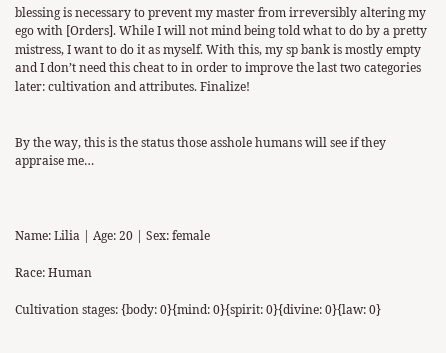blessing is necessary to prevent my master from irreversibly altering my ego with [Orders]. While I will not mind being told what to do by a pretty mistress, I want to do it as myself. With this, my sp bank is mostly empty and I don’t need this cheat to in order to improve the last two categories later: cultivation and attributes. Finalize!


By the way, this is the status those asshole humans will see if they appraise me…



Name: Lilia | Age: 20 | Sex: female

Race: Human

Cultivation stages: {body: 0}{mind: 0}{spirit: 0}{divine: 0}{law: 0}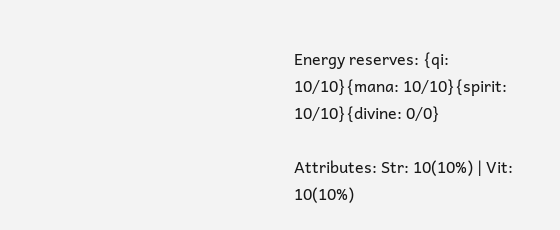Energy reserves: {qi: 10/10}{mana: 10/10}{spirit: 10/10}{divine: 0/0}

Attributes: Str: 10(10%) | Vit: 10(10%)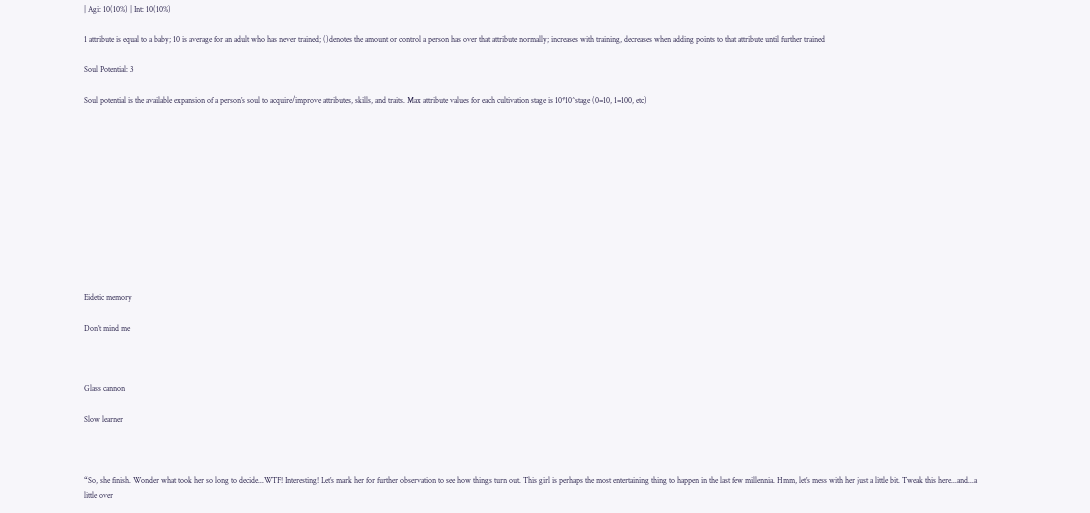| Agi: 10(10%) | Int: 10(10%)

1 attribute is equal to a baby; 10 is average for an adult who has never trained; ()denotes the amount or control a person has over that attribute normally; increases with training, decreases when adding points to that attribute until further trained

Soul Potential: 3

Soul potential is the available expansion of a person’s soul to acquire/improve attributes, skills, and traits. Max attribute values for each cultivation stage is 10*10^stage (0=10, 1=100, etc)












Eidetic memory

Don’t mind me



Glass cannon

Slow learner



“So, she finish. Wonder what took her so long to decide...WTF! Interesting! Let’s mark her for further observation to see how things turn out. This girl is perhaps the most entertaining thing to happen in the last few millennia. Hmm, let’s mess with her just a little bit. Tweak this here...and...a little over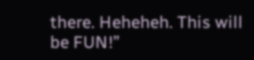there. Heheheh. This will be FUN!”